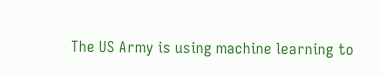The US Army is using machine learning to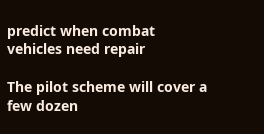predict when combat vehicles need repair

The pilot scheme will cover a few dozen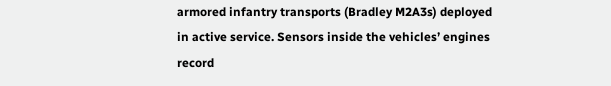armored infantry transports (Bradley M2A3s) deployed in active service. Sensors inside the vehicles’ engines record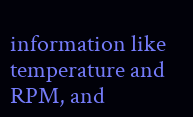information like temperature and RPM, and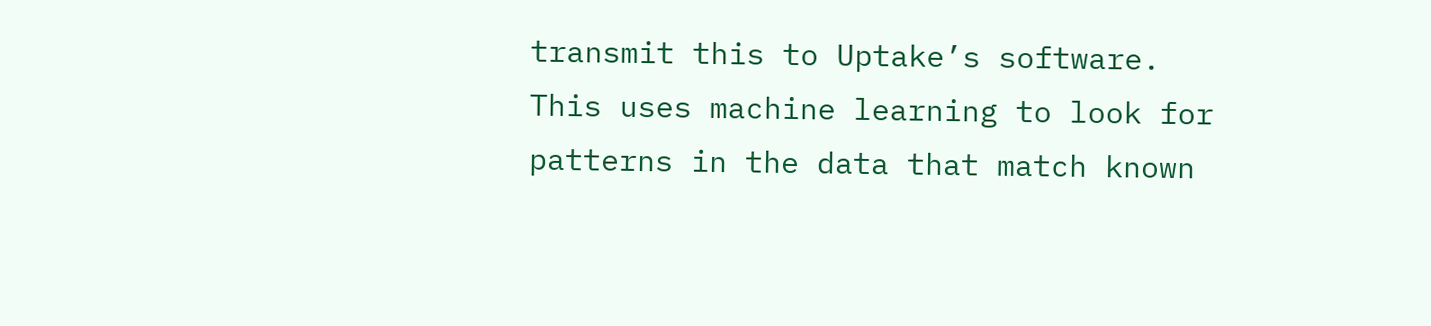transmit this to Uptake’s software. This uses machine learning to look for patterns in the data that match known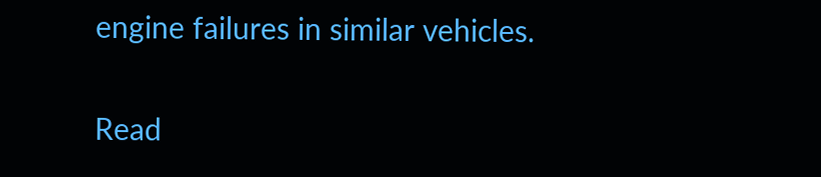engine failures in similar vehicles.

Read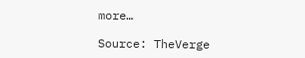more…

Source: TheVerge